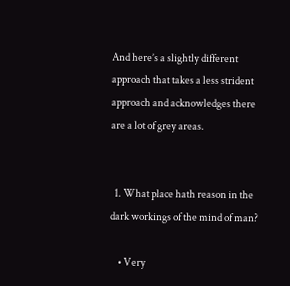And here’s a slightly different approach that takes a less strident approach and acknowledges there are a lot of grey areas.


  1. What place hath reason in the dark workings of the mind of man?

    • Very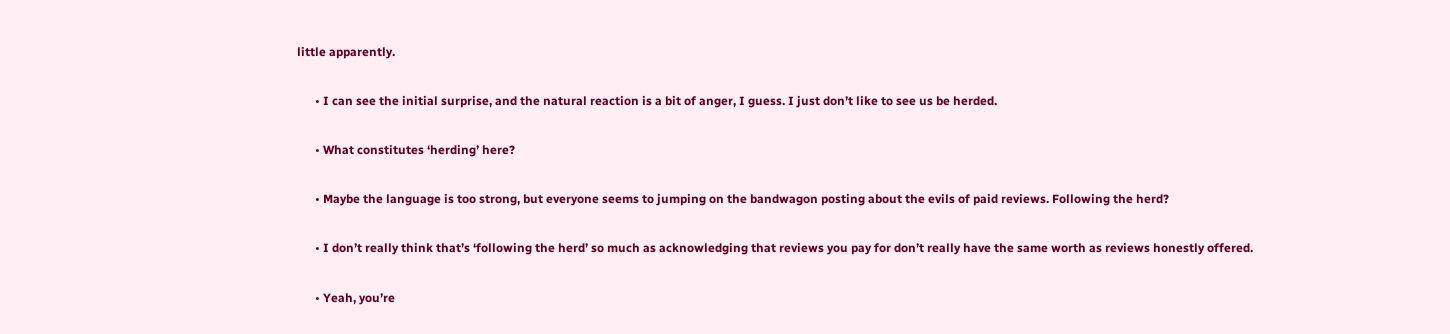little apparently.

      • I can see the initial surprise, and the natural reaction is a bit of anger, I guess. I just don’t like to see us be herded.

      • What constitutes ‘herding’ here?

      • Maybe the language is too strong, but everyone seems to jumping on the bandwagon posting about the evils of paid reviews. Following the herd?

      • I don’t really think that’s ‘following the herd’ so much as acknowledging that reviews you pay for don’t really have the same worth as reviews honestly offered.

      • Yeah, you’re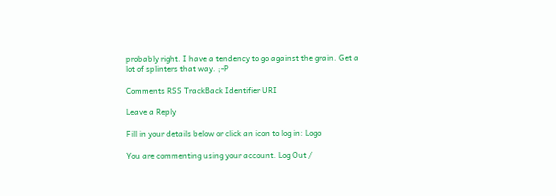probably right. I have a tendency to go against the grain. Get a lot of splinters that way. ;-P

Comments RSS TrackBack Identifier URI

Leave a Reply

Fill in your details below or click an icon to log in: Logo

You are commenting using your account. Log Out /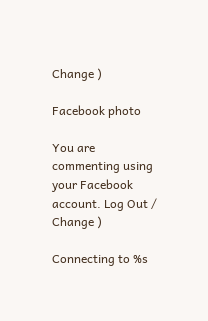Change )

Facebook photo

You are commenting using your Facebook account. Log Out /  Change )

Connecting to %s